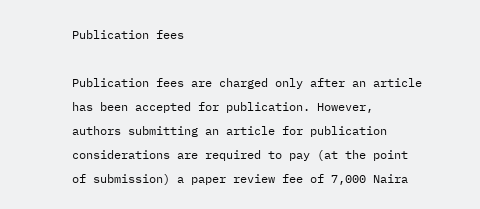Publication fees

Publication fees are charged only after an article has been accepted for publication. However, authors submitting an article for publication considerations are required to pay (at the point of submission) a paper review fee of 7,000 Naira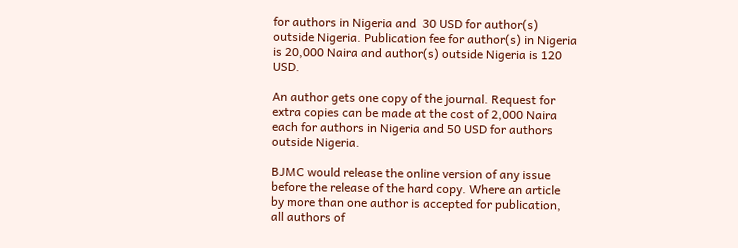for authors in Nigeria and  30 USD for author(s) outside Nigeria. Publication fee for author(s) in Nigeria is 20,000 Naira and author(s) outside Nigeria is 120 USD.

An author gets one copy of the journal. Request for extra copies can be made at the cost of 2,000 Naira each for authors in Nigeria and 50 USD for authors outside Nigeria.

BJMC would release the online version of any issue before the release of the hard copy. Where an article by more than one author is accepted for publication, all authors of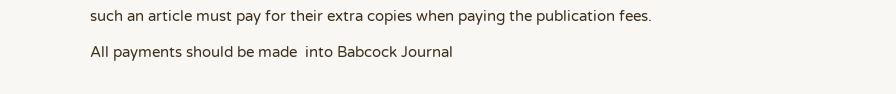such an article must pay for their extra copies when paying the publication fees.

All payments should be made  into Babcock Journal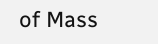of Mass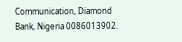Communication, Diamond   Bank, Nigeria 0086013902.